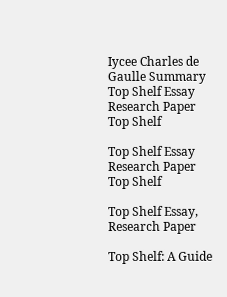Iycee Charles de Gaulle Summary Top Shelf Essay Research Paper Top Shelf

Top Shelf Essay Research Paper Top Shelf

Top Shelf Essay, Research Paper

Top Shelf: A Guide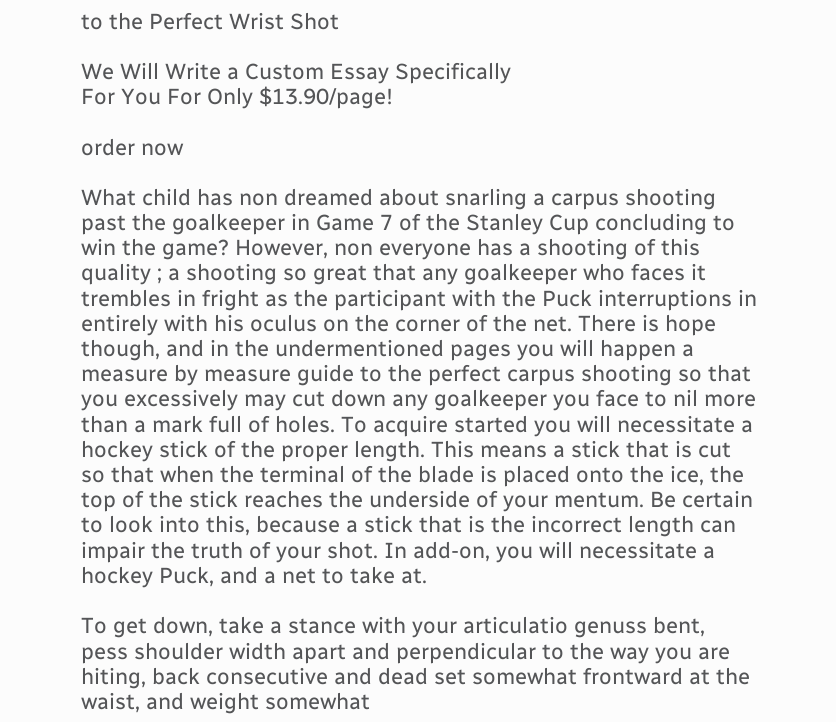to the Perfect Wrist Shot

We Will Write a Custom Essay Specifically
For You For Only $13.90/page!

order now

What child has non dreamed about snarling a carpus shooting past the goalkeeper in Game 7 of the Stanley Cup concluding to win the game? However, non everyone has a shooting of this quality ; a shooting so great that any goalkeeper who faces it trembles in fright as the participant with the Puck interruptions in entirely with his oculus on the corner of the net. There is hope though, and in the undermentioned pages you will happen a measure by measure guide to the perfect carpus shooting so that you excessively may cut down any goalkeeper you face to nil more than a mark full of holes. To acquire started you will necessitate a hockey stick of the proper length. This means a stick that is cut so that when the terminal of the blade is placed onto the ice, the top of the stick reaches the underside of your mentum. Be certain to look into this, because a stick that is the incorrect length can impair the truth of your shot. In add-on, you will necessitate a hockey Puck, and a net to take at.

To get down, take a stance with your articulatio genuss bent, pess shoulder width apart and perpendicular to the way you are hiting, back consecutive and dead set somewhat frontward at the waist, and weight somewhat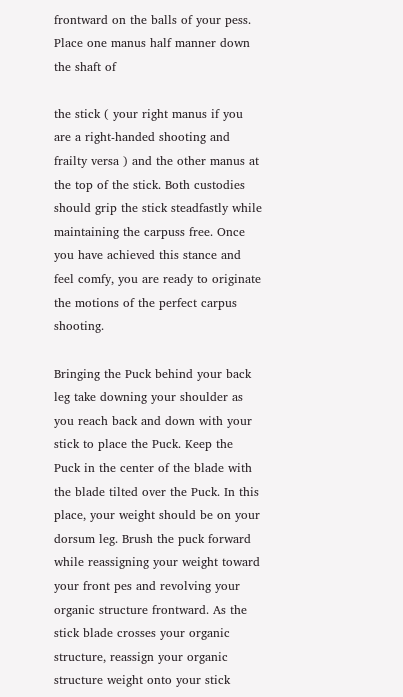frontward on the balls of your pess. Place one manus half manner down the shaft of

the stick ( your right manus if you are a right-handed shooting and frailty versa ) and the other manus at the top of the stick. Both custodies should grip the stick steadfastly while maintaining the carpuss free. Once you have achieved this stance and feel comfy, you are ready to originate the motions of the perfect carpus shooting.

Bringing the Puck behind your back leg take downing your shoulder as you reach back and down with your stick to place the Puck. Keep the Puck in the center of the blade with the blade tilted over the Puck. In this place, your weight should be on your dorsum leg. Brush the puck forward while reassigning your weight toward your front pes and revolving your organic structure frontward. As the stick blade crosses your organic structure, reassign your organic structure weight onto your stick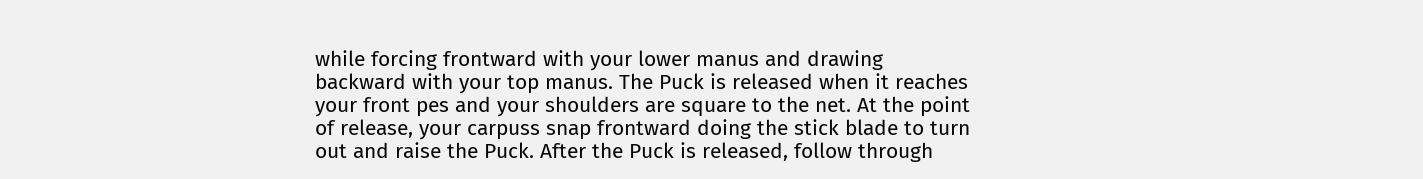while forcing frontward with your lower manus and drawing backward with your top manus. The Puck is released when it reaches your front pes and your shoulders are square to the net. At the point of release, your carpuss snap frontward doing the stick blade to turn out and raise the Puck. After the Puck is released, follow through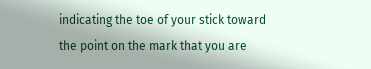indicating the toe of your stick toward the point on the mark that you are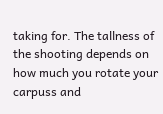taking for. The tallness of the shooting depends on how much you rotate your carpuss and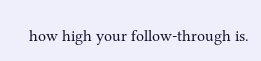how high your follow-through is.